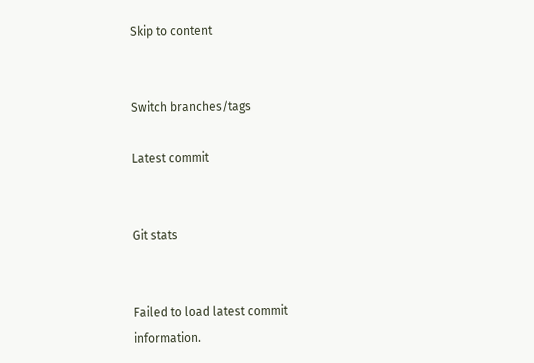Skip to content


Switch branches/tags

Latest commit


Git stats


Failed to load latest commit information.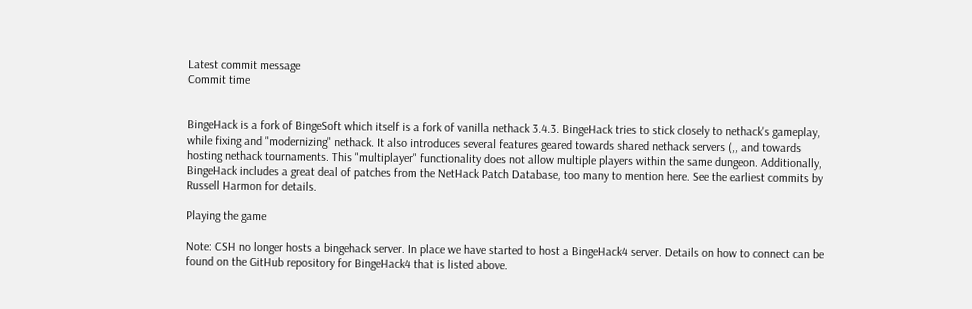Latest commit message
Commit time


BingeHack is a fork of BingeSoft which itself is a fork of vanilla nethack 3.4.3. BingeHack tries to stick closely to nethack's gameplay, while fixing and "modernizing" nethack. It also introduces several features geared towards shared nethack servers (,, and towards hosting nethack tournaments. This "multiplayer" functionality does not allow multiple players within the same dungeon. Additionally, BingeHack includes a great deal of patches from the NetHack Patch Database, too many to mention here. See the earliest commits by Russell Harmon for details.

Playing the game

Note: CSH no longer hosts a bingehack server. In place we have started to host a BingeHack4 server. Details on how to connect can be found on the GitHub repository for BingeHack4 that is listed above.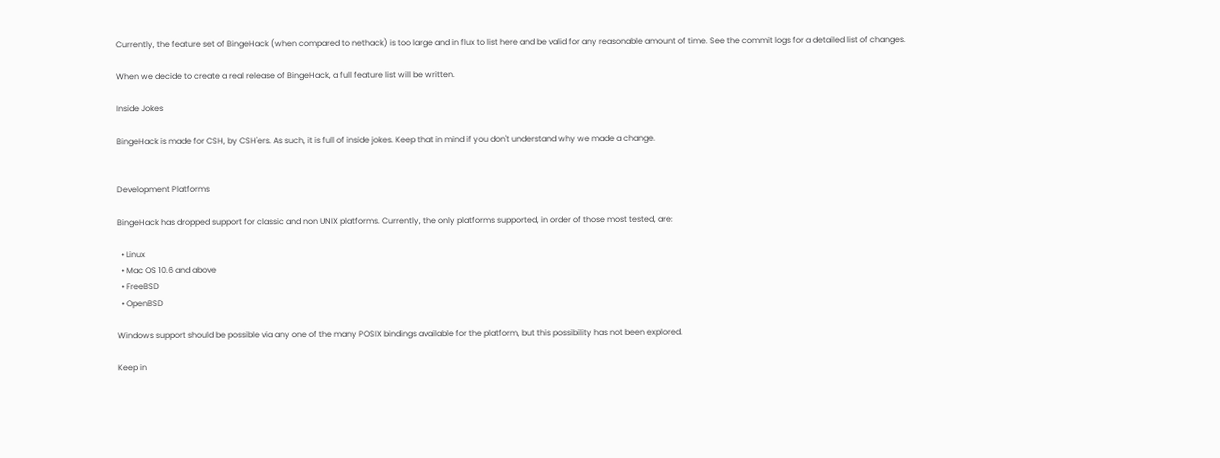Currently, the feature set of BingeHack (when compared to nethack) is too large and in flux to list here and be valid for any reasonable amount of time. See the commit logs for a detailed list of changes.

When we decide to create a real release of BingeHack, a full feature list will be written.

Inside Jokes

BingeHack is made for CSH, by CSH'ers. As such, it is full of inside jokes. Keep that in mind if you don't understand why we made a change.


Development Platforms

BingeHack has dropped support for classic and non UNIX platforms. Currently, the only platforms supported, in order of those most tested, are:

  • Linux
  • Mac OS 10.6 and above
  • FreeBSD
  • OpenBSD

Windows support should be possible via any one of the many POSIX bindings available for the platform, but this possibility has not been explored.

Keep in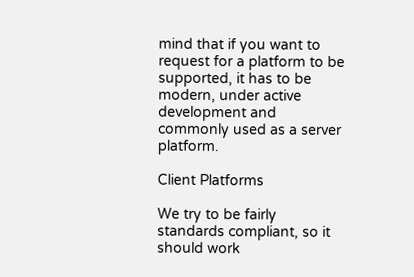mind that if you want to request for a platform to be supported, it has to be modern, under active development and commonly used as a server platform.

Client Platforms

We try to be fairly standards compliant, so it should work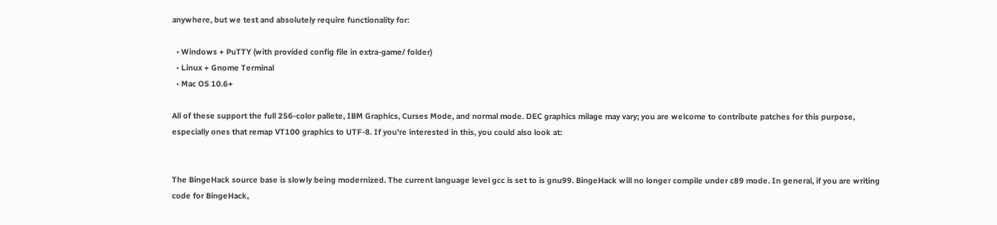anywhere, but we test and absolutely require functionality for:

  • Windows + PuTTY (with provided config file in extra-game/ folder)
  • Linux + Gnome Terminal
  • Mac OS 10.6+

All of these support the full 256-color pallete, IBM Graphics, Curses Mode, and normal mode. DEC graphics milage may vary; you are welcome to contribute patches for this purpose, especially ones that remap VT100 graphics to UTF-8. If you're interested in this, you could also look at:


The BingeHack source base is slowly being modernized. The current language level gcc is set to is gnu99. BingeHack will no longer compile under c89 mode. In general, if you are writing code for BingeHack,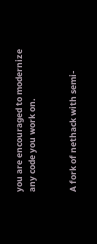you are encouraged to modernize any code you work on.


A fork of nethack with semi-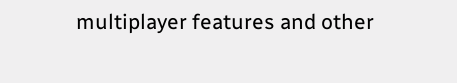multiplayer features and other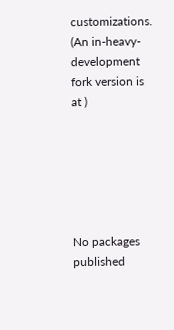customizations. (An in-heavy-development fork version is at )






No packages published